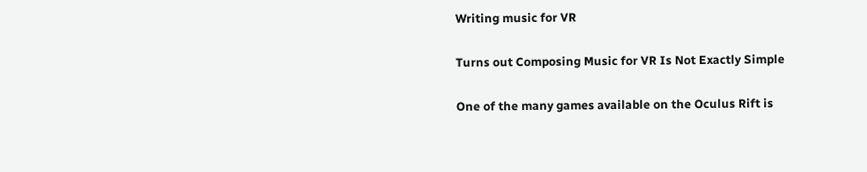Writing music for VR

Turns out Composing Music for VR Is Not Exactly Simple

One of the many games available on the Oculus Rift is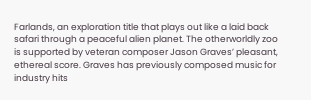Farlands, an exploration title that plays out like a laid back safari through a peaceful alien planet. The otherworldly zoo is supported by veteran composer Jason Graves’ pleasant, ethereal score. Graves has previously composed music for industry hits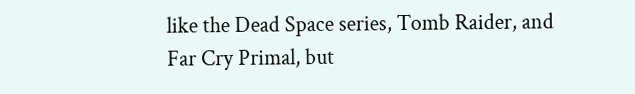like the Dead Space series, Tomb Raider, and Far Cry Primal, but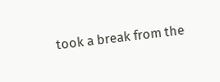took a break from the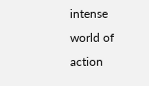intense world of action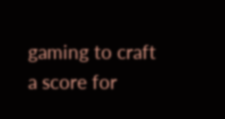gaming to craft a score for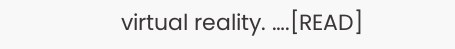virtual reality. ….[READ]